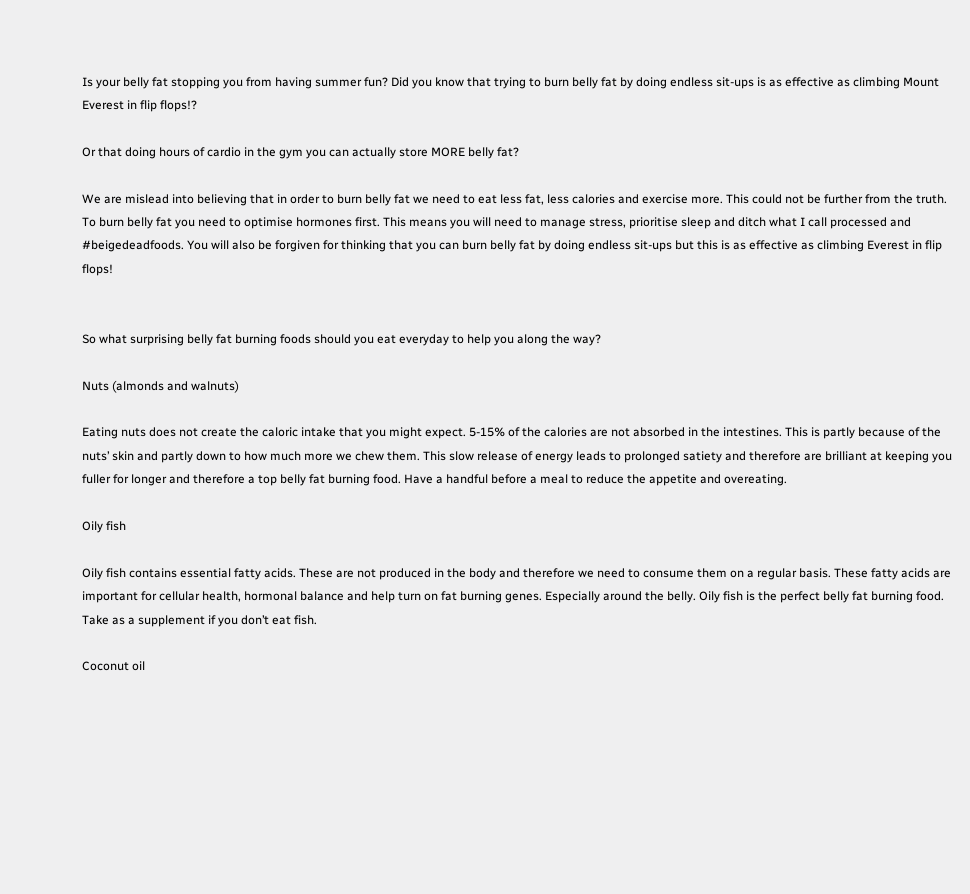Is your belly fat stopping you from having summer fun? Did you know that trying to burn belly fat by doing endless sit-ups is as effective as climbing Mount Everest in flip flops!?

Or that doing hours of cardio in the gym you can actually store MORE belly fat?

We are mislead into believing that in order to burn belly fat we need to eat less fat, less calories and exercise more. This could not be further from the truth. To burn belly fat you need to optimise hormones first. This means you will need to manage stress, prioritise sleep and ditch what I call processed and #beigedeadfoods. You will also be forgiven for thinking that you can burn belly fat by doing endless sit-ups but this is as effective as climbing Everest in flip flops!


So what surprising belly fat burning foods should you eat everyday to help you along the way?

Nuts (almonds and walnuts)

Eating nuts does not create the caloric intake that you might expect. 5-15% of the calories are not absorbed in the intestines. This is partly because of the nuts’ skin and partly down to how much more we chew them. This slow release of energy leads to prolonged satiety and therefore are brilliant at keeping you fuller for longer and therefore a top belly fat burning food. Have a handful before a meal to reduce the appetite and overeating.

Oily fish

Oily fish contains essential fatty acids. These are not produced in the body and therefore we need to consume them on a regular basis. These fatty acids are important for cellular health, hormonal balance and help turn on fat burning genes. Especially around the belly. Oily fish is the perfect belly fat burning food. Take as a supplement if you don’t eat fish.

Coconut oil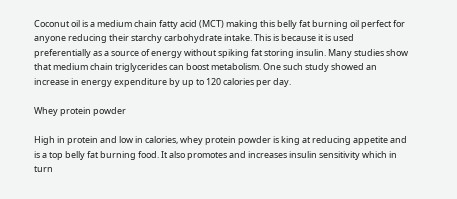Coconut oil is a medium chain fatty acid (MCT) making this belly fat burning oil perfect for anyone reducing their starchy carbohydrate intake. This is because it is used preferentially as a source of energy without spiking fat storing insulin. Many studies show that medium chain triglycerides can boost metabolism. One such study showed an increase in energy expenditure by up to 120 calories per day.

Whey protein powder

High in protein and low in calories, whey protein powder is king at reducing appetite and is a top belly fat burning food. It also promotes and increases insulin sensitivity which in turn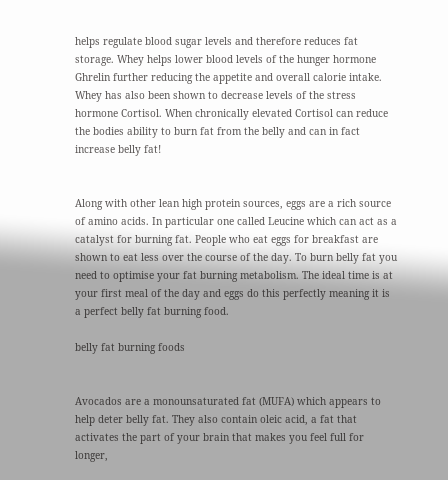helps regulate blood sugar levels and therefore reduces fat storage. Whey helps lower blood levels of the hunger hormone Ghrelin further reducing the appetite and overall calorie intake. Whey has also been shown to decrease levels of the stress hormone Cortisol. When chronically elevated Cortisol can reduce the bodies ability to burn fat from the belly and can in fact increase belly fat!


Along with other lean high protein sources, eggs are a rich source of amino acids. In particular one called Leucine which can act as a catalyst for burning fat. People who eat eggs for breakfast are shown to eat less over the course of the day. To burn belly fat you need to optimise your fat burning metabolism. The ideal time is at your first meal of the day and eggs do this perfectly meaning it is a perfect belly fat burning food.

belly fat burning foods


Avocados are a monounsaturated fat (MUFA) which appears to help deter belly fat. They also contain oleic acid, a fat that activates the part of your brain that makes you feel full for longer,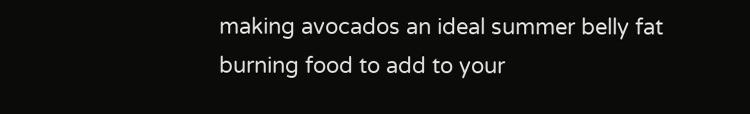making avocados an ideal summer belly fat burning food to add to your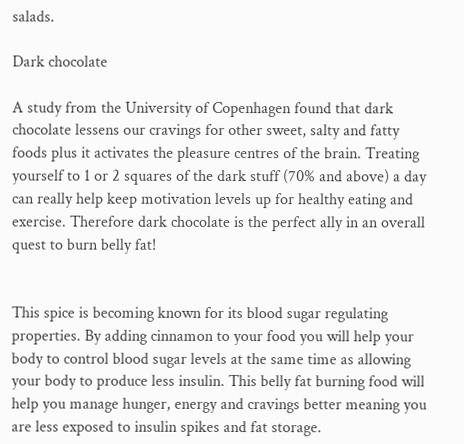salads.

Dark chocolate

A study from the University of Copenhagen found that dark chocolate lessens our cravings for other sweet, salty and fatty foods plus it activates the pleasure centres of the brain. Treating yourself to 1 or 2 squares of the dark stuff (70% and above) a day can really help keep motivation levels up for healthy eating and exercise. Therefore dark chocolate is the perfect ally in an overall quest to burn belly fat!


This spice is becoming known for its blood sugar regulating properties. By adding cinnamon to your food you will help your body to control blood sugar levels at the same time as allowing your body to produce less insulin. This belly fat burning food will help you manage hunger, energy and cravings better meaning you are less exposed to insulin spikes and fat storage.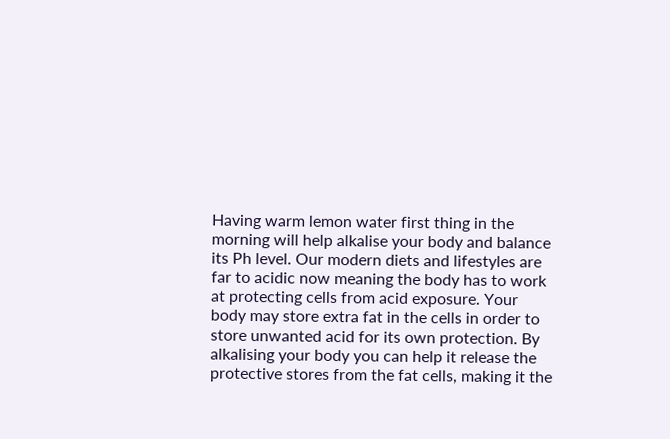Having warm lemon water first thing in the morning will help alkalise your body and balance its Ph level. Our modern diets and lifestyles are far to acidic now meaning the body has to work at protecting cells from acid exposure. Your body may store extra fat in the cells in order to store unwanted acid for its own protection. By alkalising your body you can help it release the protective stores from the fat cells, making it the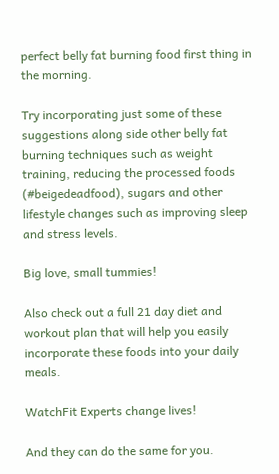perfect belly fat burning food first thing in the morning.

Try incorporating just some of these suggestions along side other belly fat burning techniques such as weight training, reducing the processed foods (#beigedeadfood), sugars and other lifestyle changes such as improving sleep and stress levels.

Big love, small tummies!

Also check out a full 21 day diet and workout plan that will help you easily incorporate these foods into your daily meals.

WatchFit Experts change lives!

And they can do the same for you.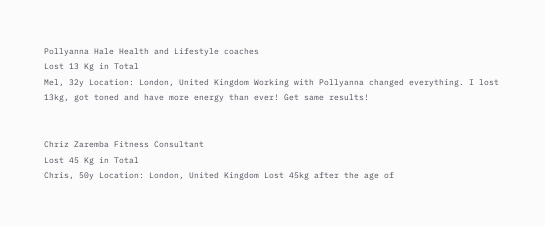Pollyanna Hale Health and Lifestyle coaches
Lost 13 Kg in Total
Mel, 32y Location: London, United Kingdom Working with Pollyanna changed everything. I lost 13kg, got toned and have more energy than ever! Get same results!


Chriz Zaremba Fitness Consultant
Lost 45 Kg in Total
Chris, 50y Location: London, United Kingdom Lost 45kg after the age of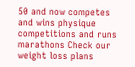50 and now competes and wins physique competitions and runs marathons Check our weight loss plans